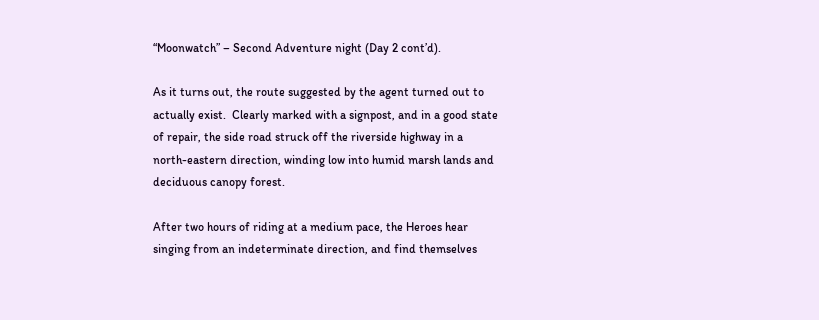“Moonwatch” – Second Adventure night (Day 2 cont’d).

As it turns out, the route suggested by the agent turned out to actually exist.  Clearly marked with a signpost, and in a good state of repair, the side road struck off the riverside highway in a north-eastern direction, winding low into humid marsh lands and deciduous canopy forest.

After two hours of riding at a medium pace, the Heroes hear singing from an indeterminate direction, and find themselves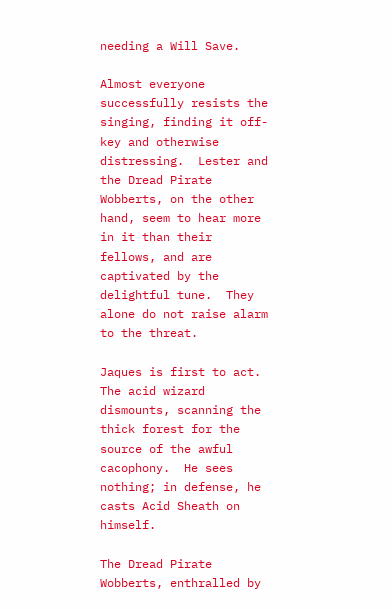needing a Will Save.

Almost everyone successfully resists the singing, finding it off-key and otherwise distressing.  Lester and the Dread Pirate Wobberts, on the other hand, seem to hear more in it than their fellows, and are captivated by the delightful tune.  They alone do not raise alarm to the threat.

Jaques is first to act.  The acid wizard dismounts, scanning the thick forest for the source of the awful cacophony.  He sees nothing; in defense, he casts Acid Sheath on himself.

The Dread Pirate Wobberts, enthralled by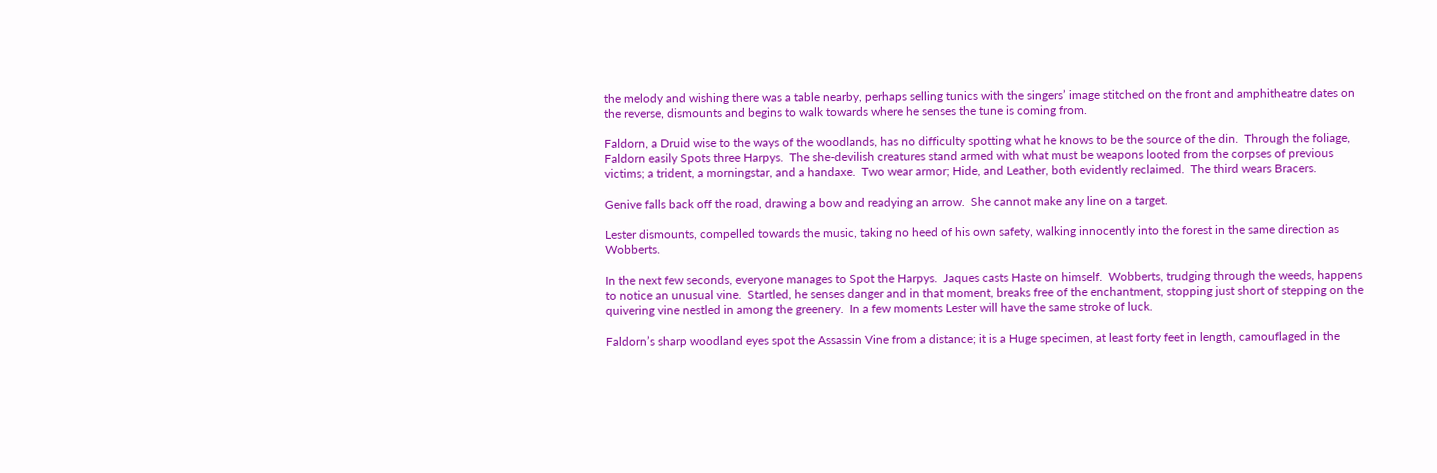the melody and wishing there was a table nearby, perhaps selling tunics with the singers’ image stitched on the front and amphitheatre dates on the reverse, dismounts and begins to walk towards where he senses the tune is coming from.

Faldorn, a Druid wise to the ways of the woodlands, has no difficulty spotting what he knows to be the source of the din.  Through the foliage, Faldorn easily Spots three Harpys.  The she-devilish creatures stand armed with what must be weapons looted from the corpses of previous victims; a trident, a morningstar, and a handaxe.  Two wear armor; Hide, and Leather, both evidently reclaimed.  The third wears Bracers.

Genive falls back off the road, drawing a bow and readying an arrow.  She cannot make any line on a target.

Lester dismounts, compelled towards the music, taking no heed of his own safety, walking innocently into the forest in the same direction as Wobberts.

In the next few seconds, everyone manages to Spot the Harpys.  Jaques casts Haste on himself.  Wobberts, trudging through the weeds, happens to notice an unusual vine.  Startled, he senses danger and in that moment, breaks free of the enchantment, stopping just short of stepping on the quivering vine nestled in among the greenery.  In a few moments Lester will have the same stroke of luck.

Faldorn’s sharp woodland eyes spot the Assassin Vine from a distance; it is a Huge specimen, at least forty feet in length, camouflaged in the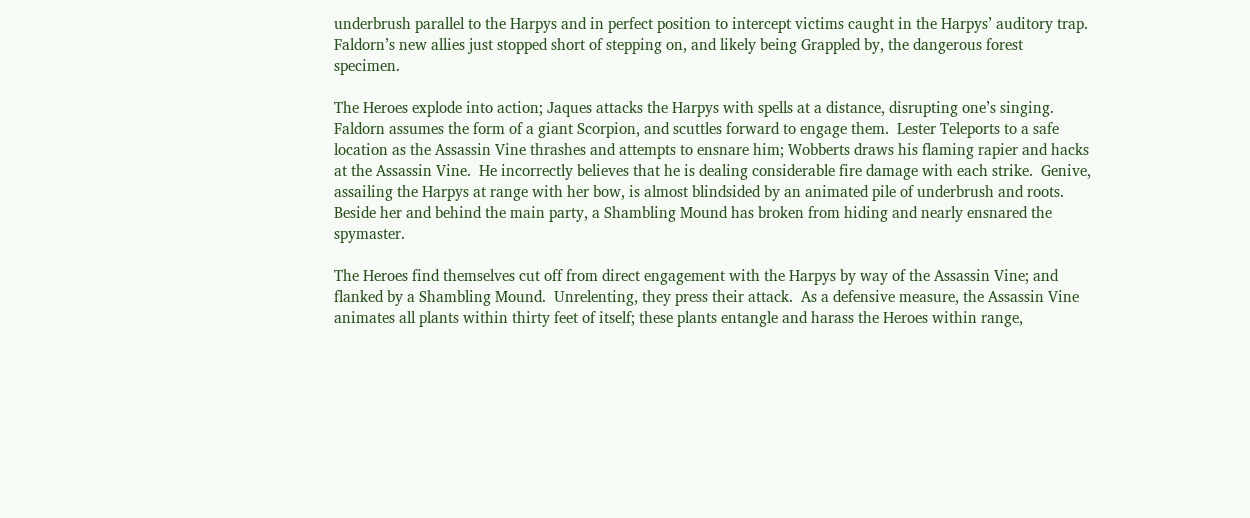underbrush parallel to the Harpys and in perfect position to intercept victims caught in the Harpys’ auditory trap.  Faldorn’s new allies just stopped short of stepping on, and likely being Grappled by, the dangerous forest specimen.

The Heroes explode into action; Jaques attacks the Harpys with spells at a distance, disrupting one’s singing.  Faldorn assumes the form of a giant Scorpion, and scuttles forward to engage them.  Lester Teleports to a safe location as the Assassin Vine thrashes and attempts to ensnare him; Wobberts draws his flaming rapier and hacks at the Assassin Vine.  He incorrectly believes that he is dealing considerable fire damage with each strike.  Genive, assailing the Harpys at range with her bow, is almost blindsided by an animated pile of underbrush and roots.  Beside her and behind the main party, a Shambling Mound has broken from hiding and nearly ensnared the spymaster.

The Heroes find themselves cut off from direct engagement with the Harpys by way of the Assassin Vine; and flanked by a Shambling Mound.  Unrelenting, they press their attack.  As a defensive measure, the Assassin Vine animates all plants within thirty feet of itself; these plants entangle and harass the Heroes within range,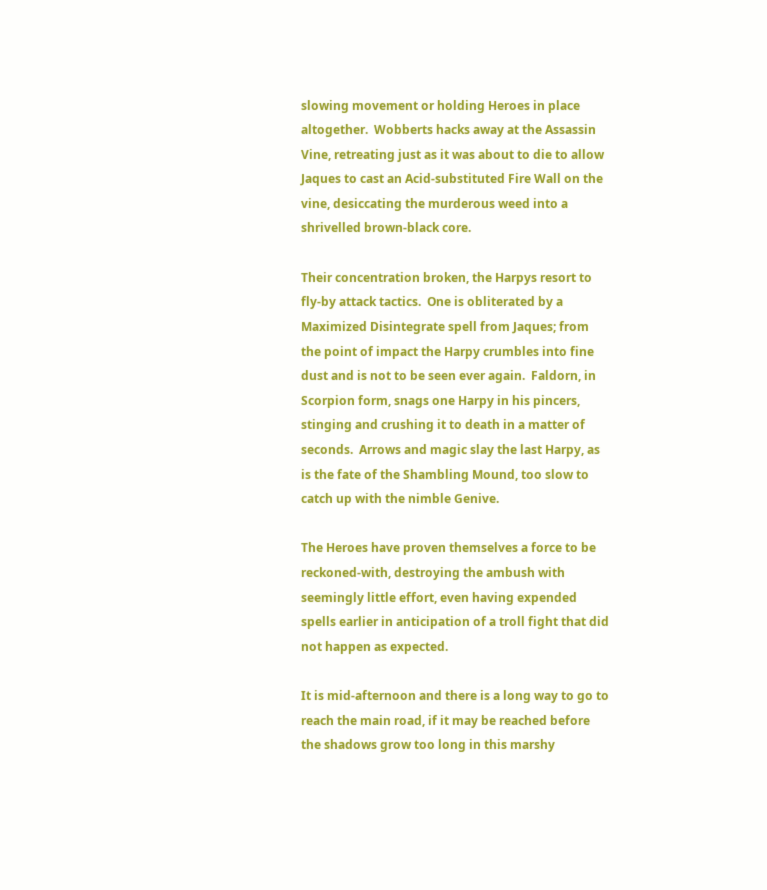slowing movement or holding Heroes in place altogether.  Wobberts hacks away at the Assassin Vine, retreating just as it was about to die to allow Jaques to cast an Acid-substituted Fire Wall on the vine, desiccating the murderous weed into a shrivelled brown-black core.

Their concentration broken, the Harpys resort to fly-by attack tactics.  One is obliterated by a Maximized Disintegrate spell from Jaques; from the point of impact the Harpy crumbles into fine dust and is not to be seen ever again.  Faldorn, in Scorpion form, snags one Harpy in his pincers, stinging and crushing it to death in a matter of seconds.  Arrows and magic slay the last Harpy, as is the fate of the Shambling Mound, too slow to catch up with the nimble Genive.

The Heroes have proven themselves a force to be reckoned-with, destroying the ambush with seemingly little effort, even having expended spells earlier in anticipation of a troll fight that did not happen as expected.

It is mid-afternoon and there is a long way to go to reach the main road, if it may be reached before the shadows grow too long in this marshy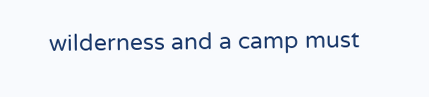wilderness and a camp must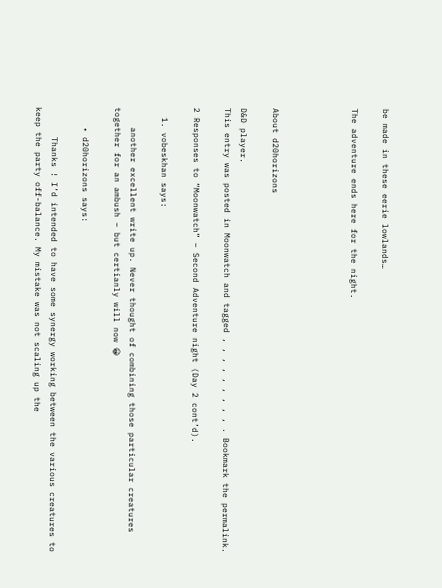be made in these eerie lowlands…

The adventure ends here for the night.




About d20horizons

D&D player.
This entry was posted in Moonwatch and tagged , , , , , , , , , . Bookmark the permalink.

2 Responses to “Moonwatch” – Second Adventure night (Day 2 cont’d).

  1. vobeskhan says:

    another excellent write up. Never thought of combining those particular creatures together for an ambush – but certianly will now 😀

    • d20horizons says:

      Thanks ! I’d intended to have some synergy working between the various creatures to keep the party off-balance. My mistake was not scaling up the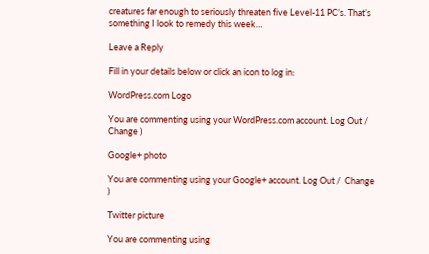creatures far enough to seriously threaten five Level-11 PC’s. That’s something I look to remedy this week…

Leave a Reply

Fill in your details below or click an icon to log in:

WordPress.com Logo

You are commenting using your WordPress.com account. Log Out /  Change )

Google+ photo

You are commenting using your Google+ account. Log Out /  Change )

Twitter picture

You are commenting using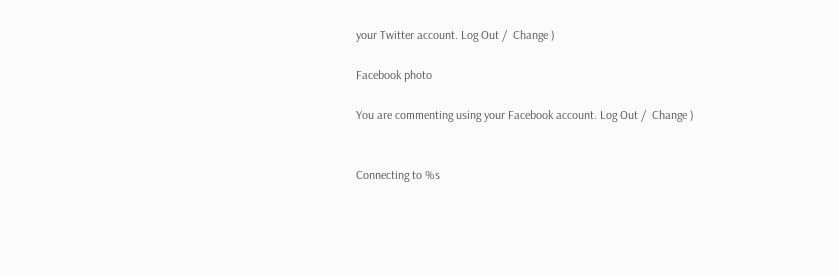your Twitter account. Log Out /  Change )

Facebook photo

You are commenting using your Facebook account. Log Out /  Change )


Connecting to %s